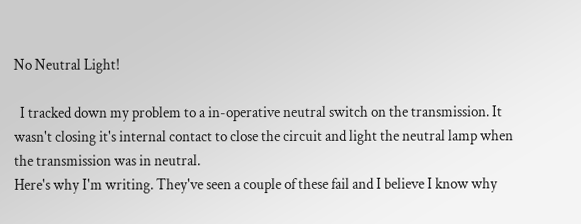No Neutral Light!

  I tracked down my problem to a in-operative neutral switch on the transmission. It wasn't closing it's internal contact to close the circuit and light the neutral lamp when the transmission was in neutral.
Here's why I'm writing. They've seen a couple of these fail and I believe I know why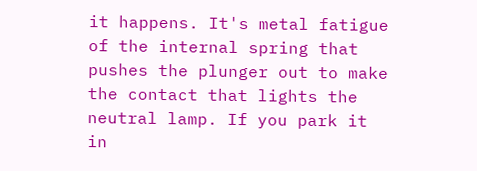it happens. It's metal fatigue of the internal spring that pushes the plunger out to make the contact that lights the neutral lamp. If you park it in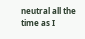neutral all the time as I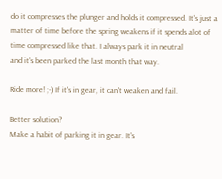do it compresses the plunger and holds it compressed. It's just a matter of time before the spring weakens if it spends alot of time compressed like that. I always park it in neutral
and it's been parked the last month that way.

Ride more! ;-) If it's in gear, it can't weaken and fail.

Better solution?
Make a habit of parking it in gear. It's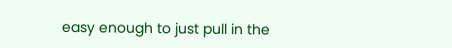easy enough to just pull in the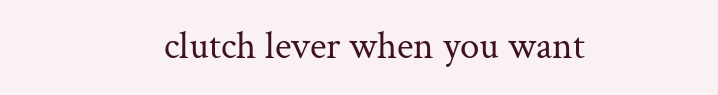clutch lever when you want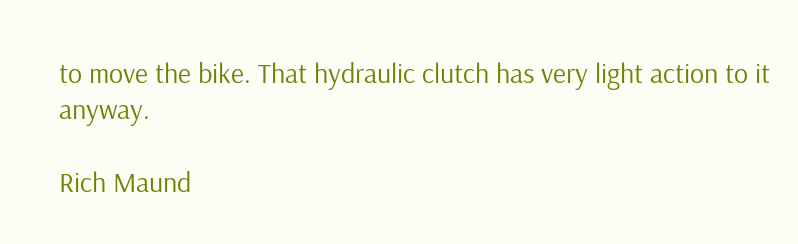to move the bike. That hydraulic clutch has very light action to it anyway.

Rich Maund